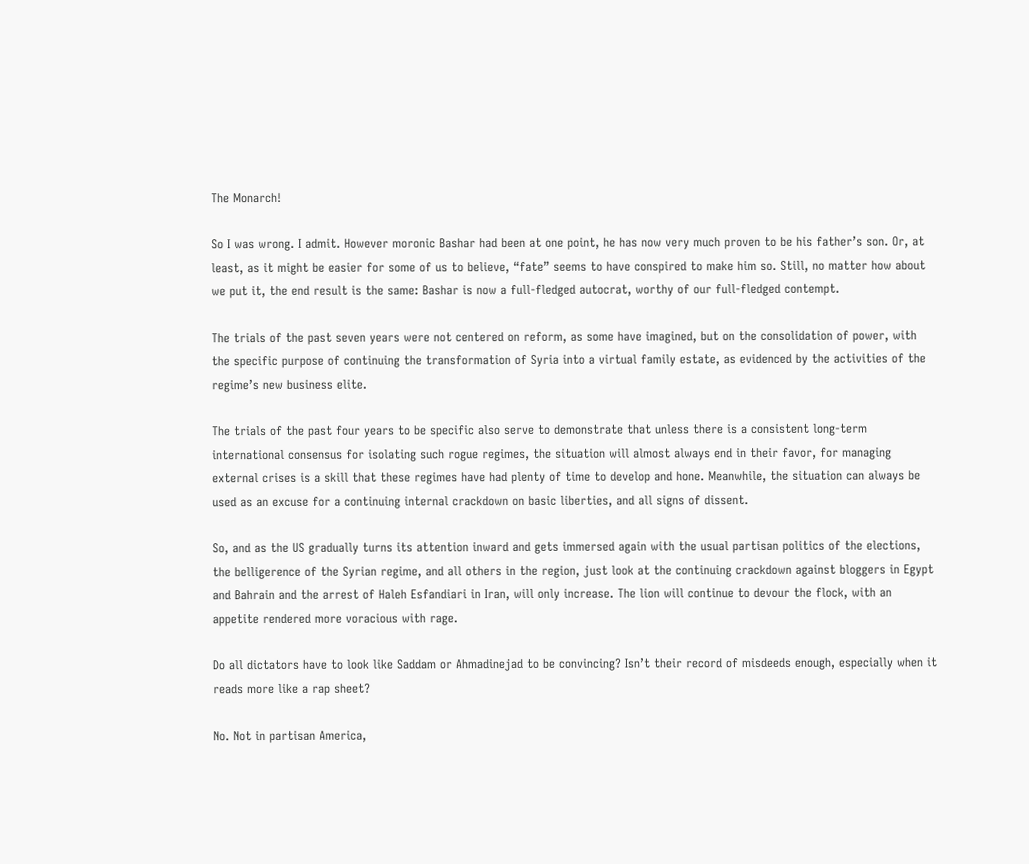The Monarch!

So I was wrong. I admit. However moronic Bashar had been at one point, he has now very much proven to be his father’s son. Or, at least, as it might be easier for some of us to believe, “fate” seems to have conspired to make him so. Still, no matter how about we put it, the end result is the same: Bashar is now a full-fledged autocrat, worthy of our full-fledged contempt.

The trials of the past seven years were not centered on reform, as some have imagined, but on the consolidation of power, with the specific purpose of continuing the transformation of Syria into a virtual family estate, as evidenced by the activities of the regime’s new business elite.

The trials of the past four years to be specific also serve to demonstrate that unless there is a consistent long-term international consensus for isolating such rogue regimes, the situation will almost always end in their favor, for managing external crises is a skill that these regimes have had plenty of time to develop and hone. Meanwhile, the situation can always be used as an excuse for a continuing internal crackdown on basic liberties, and all signs of dissent.

So, and as the US gradually turns its attention inward and gets immersed again with the usual partisan politics of the elections, the belligerence of the Syrian regime, and all others in the region, just look at the continuing crackdown against bloggers in Egypt and Bahrain and the arrest of Haleh Esfandiari in Iran, will only increase. The lion will continue to devour the flock, with an appetite rendered more voracious with rage.

Do all dictators have to look like Saddam or Ahmadinejad to be convincing? Isn’t their record of misdeeds enough, especially when it reads more like a rap sheet?

No. Not in partisan America,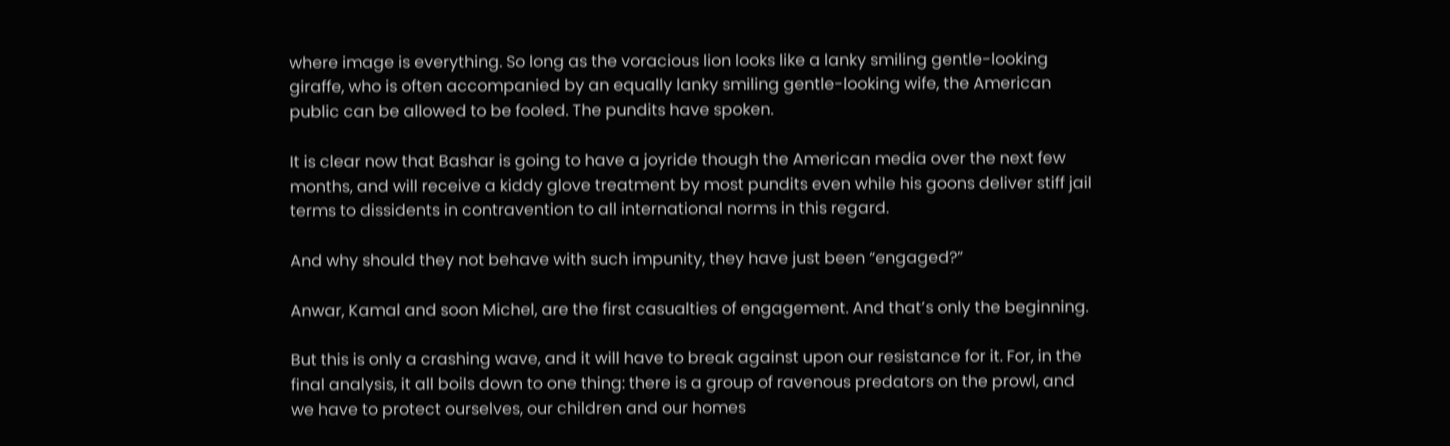where image is everything. So long as the voracious lion looks like a lanky smiling gentle-looking giraffe, who is often accompanied by an equally lanky smiling gentle-looking wife, the American public can be allowed to be fooled. The pundits have spoken.

It is clear now that Bashar is going to have a joyride though the American media over the next few months, and will receive a kiddy glove treatment by most pundits even while his goons deliver stiff jail terms to dissidents in contravention to all international norms in this regard.

And why should they not behave with such impunity, they have just been “engaged?”

Anwar, Kamal and soon Michel, are the first casualties of engagement. And that’s only the beginning.

But this is only a crashing wave, and it will have to break against upon our resistance for it. For, in the final analysis, it all boils down to one thing: there is a group of ravenous predators on the prowl, and we have to protect ourselves, our children and our homes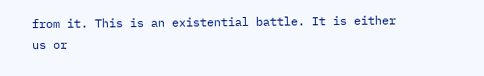from it. This is an existential battle. It is either us or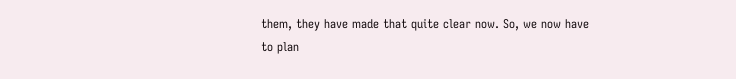them, they have made that quite clear now. So, we now have to plan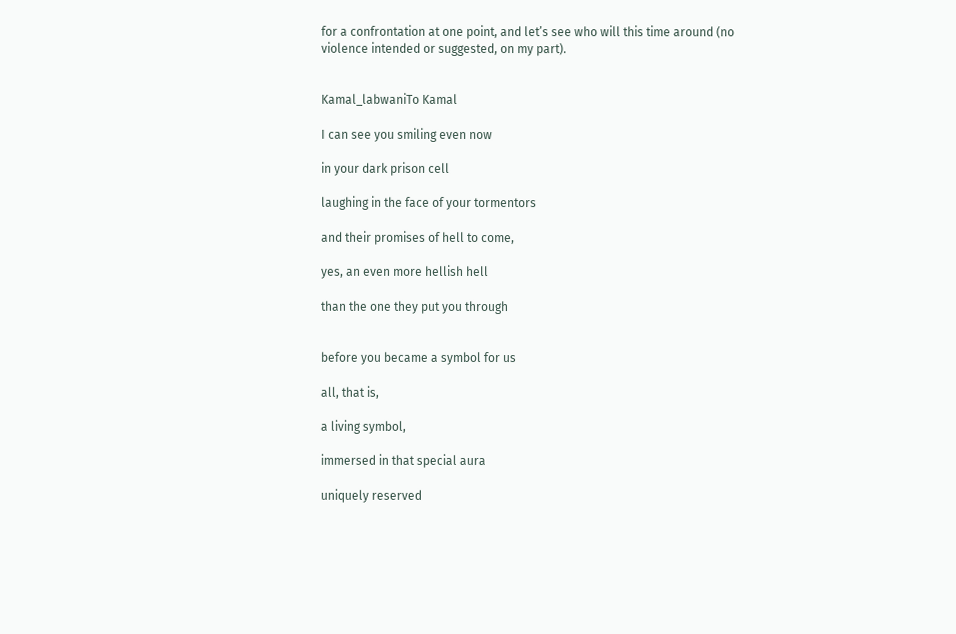for a confrontation at one point, and let’s see who will this time around (no violence intended or suggested, on my part).


Kamal_labwaniTo Kamal

I can see you smiling even now

in your dark prison cell

laughing in the face of your tormentors

and their promises of hell to come,

yes, an even more hellish hell

than the one they put you through


before you became a symbol for us

all, that is,

a living symbol,

immersed in that special aura

uniquely reserved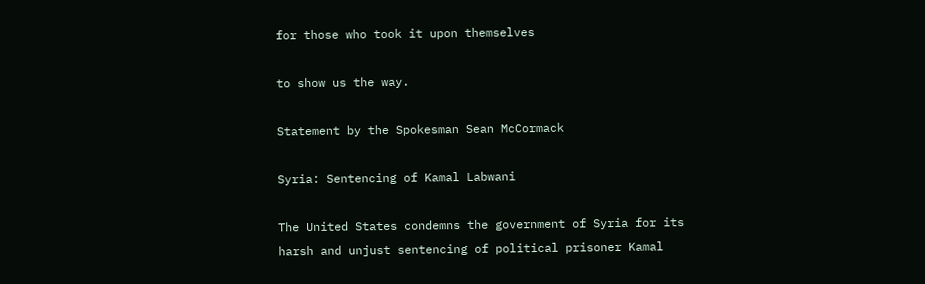for those who took it upon themselves

to show us the way.

Statement by the Spokesman Sean McCormack

Syria: Sentencing of Kamal Labwani

The United States condemns the government of Syria for its harsh and unjust sentencing of political prisoner Kamal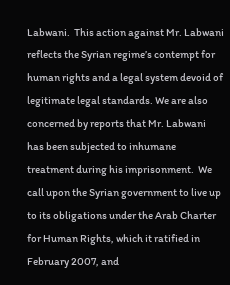Labwani.  This action against Mr. Labwani reflects the Syrian regime’s contempt for human rights and a legal system devoid of legitimate legal standards. We are also concerned by reports that Mr. Labwani has been subjected to inhumane treatment during his imprisonment.  We call upon the Syrian government to live up to its obligations under the Arab Charter for Human Rights, which it ratified in February 2007, and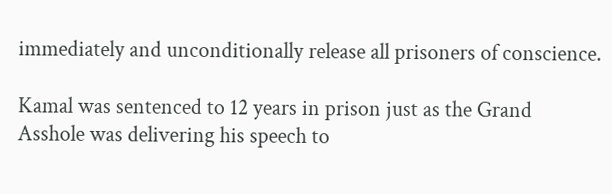immediately and unconditionally release all prisoners of conscience.

Kamal was sentenced to 12 years in prison just as the Grand Asshole was delivering his speech to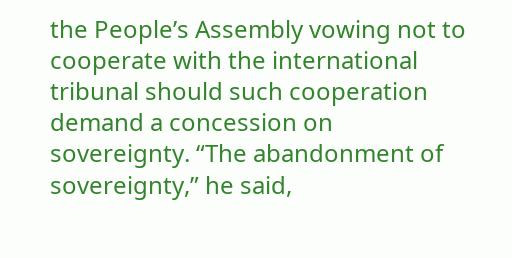the People’s Assembly vowing not to cooperate with the international tribunal should such cooperation demand a concession on sovereignty. “The abandonment of sovereignty,” he said,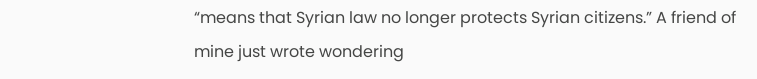“means that Syrian law no longer protects Syrian citizens.” A friend of mine just wrote wondering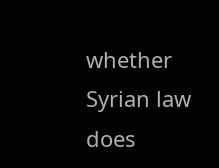whether Syrian law does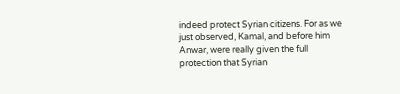indeed protect Syrian citizens. For as we just observed, Kamal, and before him Anwar, were really given the full protection that Syrian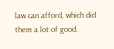law can afford, which did them a lot of good.